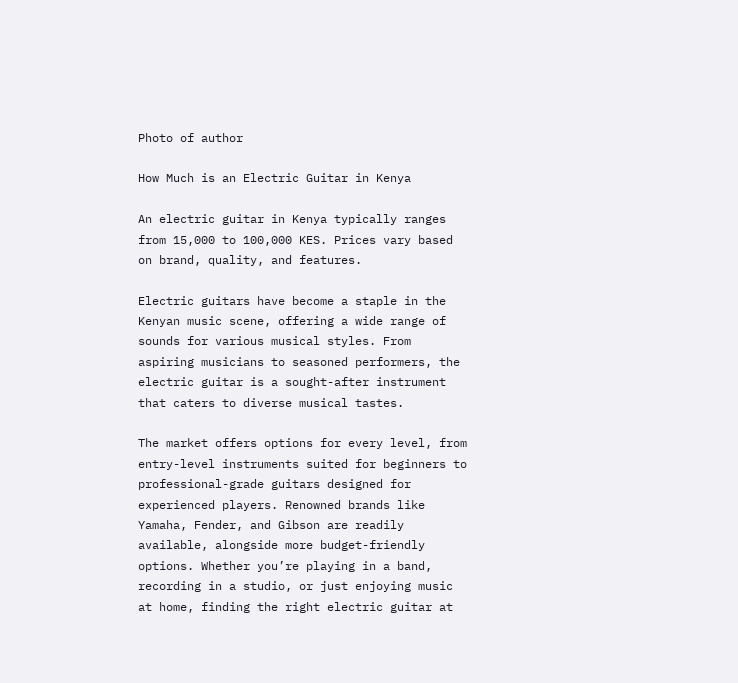Photo of author

How Much is an Electric Guitar in Kenya

An electric guitar in Kenya typically ranges from 15,000 to 100,000 KES. Prices vary based on brand, quality, and features.

Electric guitars have become a staple in the Kenyan music scene, offering a wide range of sounds for various musical styles. From aspiring musicians to seasoned performers, the electric guitar is a sought-after instrument that caters to diverse musical tastes.

The market offers options for every level, from entry-level instruments suited for beginners to professional-grade guitars designed for experienced players. Renowned brands like Yamaha, Fender, and Gibson are readily available, alongside more budget-friendly options. Whether you’re playing in a band, recording in a studio, or just enjoying music at home, finding the right electric guitar at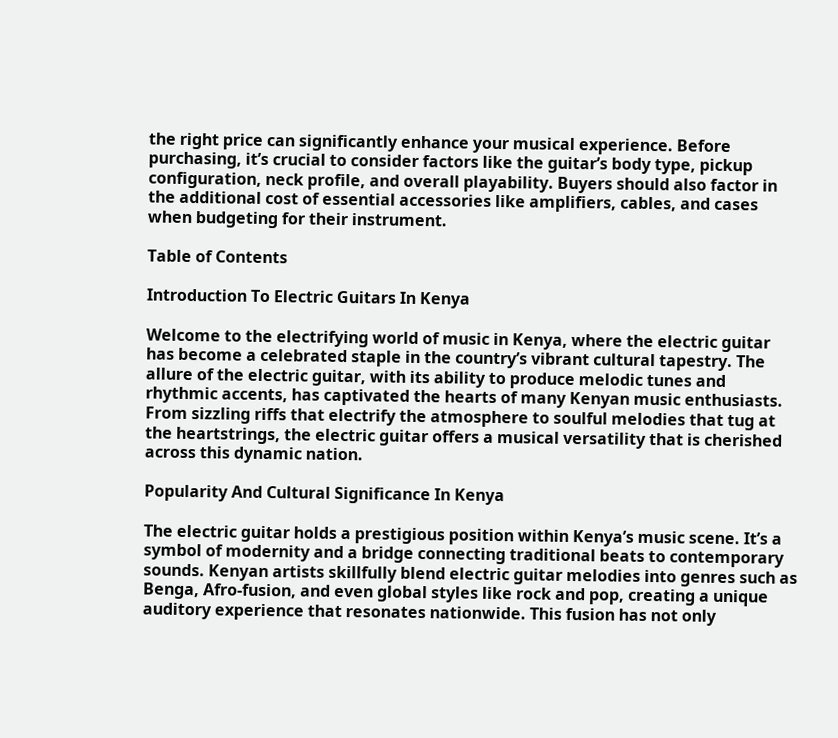the right price can significantly enhance your musical experience. Before purchasing, it’s crucial to consider factors like the guitar’s body type, pickup configuration, neck profile, and overall playability. Buyers should also factor in the additional cost of essential accessories like amplifiers, cables, and cases when budgeting for their instrument.

Table of Contents

Introduction To Electric Guitars In Kenya

Welcome to the electrifying world of music in Kenya, where the electric guitar has become a celebrated staple in the country’s vibrant cultural tapestry. The allure of the electric guitar, with its ability to produce melodic tunes and rhythmic accents, has captivated the hearts of many Kenyan music enthusiasts. From sizzling riffs that electrify the atmosphere to soulful melodies that tug at the heartstrings, the electric guitar offers a musical versatility that is cherished across this dynamic nation.

Popularity And Cultural Significance In Kenya

The electric guitar holds a prestigious position within Kenya’s music scene. It’s a symbol of modernity and a bridge connecting traditional beats to contemporary sounds. Kenyan artists skillfully blend electric guitar melodies into genres such as Benga, Afro-fusion, and even global styles like rock and pop, creating a unique auditory experience that resonates nationwide. This fusion has not only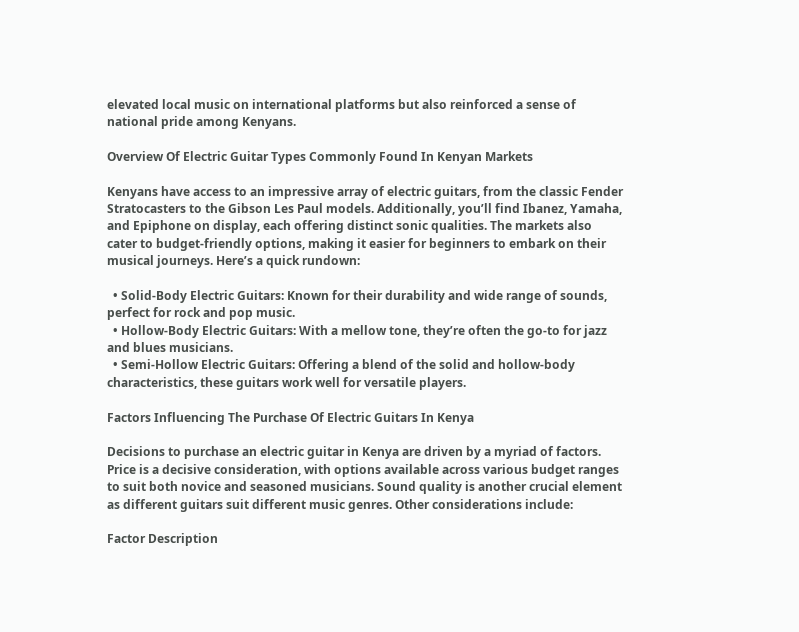elevated local music on international platforms but also reinforced a sense of national pride among Kenyans.

Overview Of Electric Guitar Types Commonly Found In Kenyan Markets

Kenyans have access to an impressive array of electric guitars, from the classic Fender Stratocasters to the Gibson Les Paul models. Additionally, you’ll find Ibanez, Yamaha, and Epiphone on display, each offering distinct sonic qualities. The markets also cater to budget-friendly options, making it easier for beginners to embark on their musical journeys. Here’s a quick rundown:

  • Solid-Body Electric Guitars: Known for their durability and wide range of sounds, perfect for rock and pop music.
  • Hollow-Body Electric Guitars: With a mellow tone, they’re often the go-to for jazz and blues musicians.
  • Semi-Hollow Electric Guitars: Offering a blend of the solid and hollow-body characteristics, these guitars work well for versatile players.

Factors Influencing The Purchase Of Electric Guitars In Kenya

Decisions to purchase an electric guitar in Kenya are driven by a myriad of factors. Price is a decisive consideration, with options available across various budget ranges to suit both novice and seasoned musicians. Sound quality is another crucial element as different guitars suit different music genres. Other considerations include:

Factor Description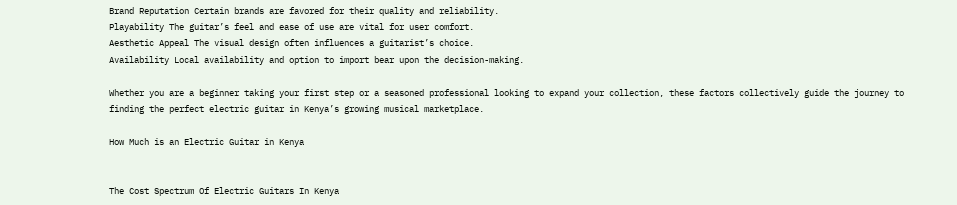Brand Reputation Certain brands are favored for their quality and reliability.
Playability The guitar’s feel and ease of use are vital for user comfort.
Aesthetic Appeal The visual design often influences a guitarist’s choice.
Availability Local availability and option to import bear upon the decision-making.

Whether you are a beginner taking your first step or a seasoned professional looking to expand your collection, these factors collectively guide the journey to finding the perfect electric guitar in Kenya’s growing musical marketplace.

How Much is an Electric Guitar in Kenya


The Cost Spectrum Of Electric Guitars In Kenya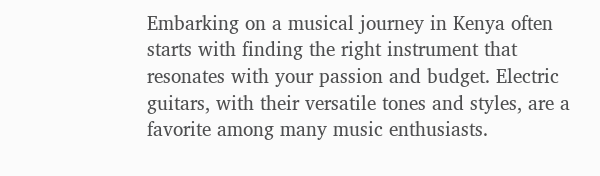Embarking on a musical journey in Kenya often starts with finding the right instrument that resonates with your passion and budget. Electric guitars, with their versatile tones and styles, are a favorite among many music enthusiasts.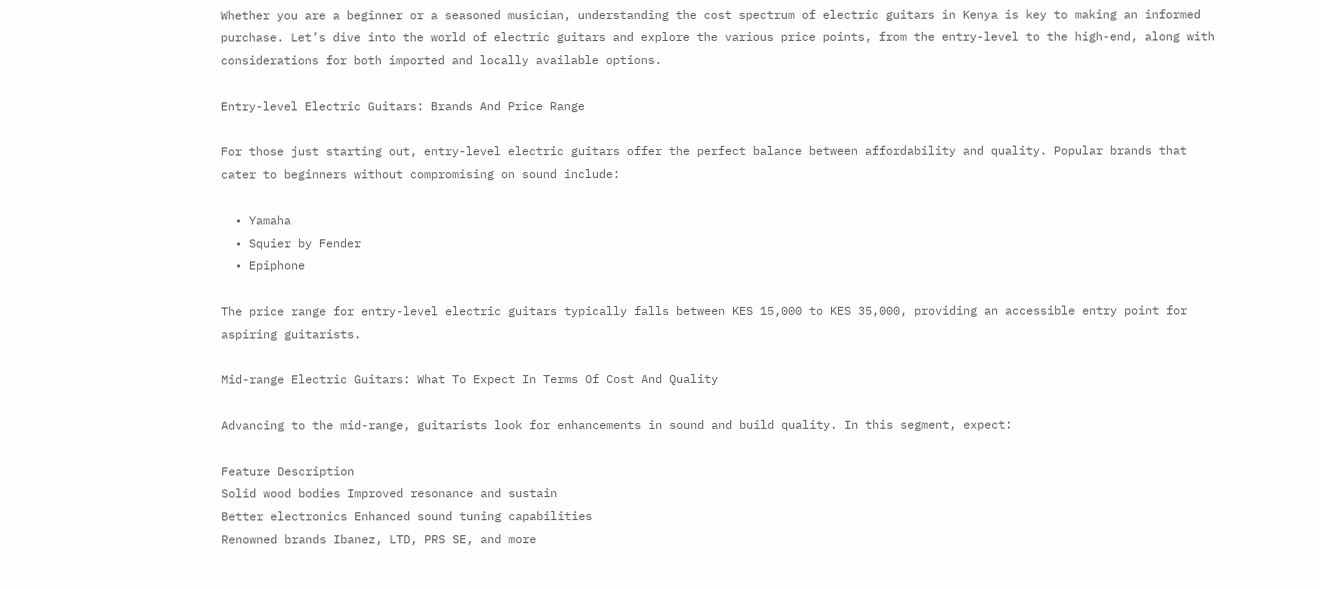Whether you are a beginner or a seasoned musician, understanding the cost spectrum of electric guitars in Kenya is key to making an informed purchase. Let’s dive into the world of electric guitars and explore the various price points, from the entry-level to the high-end, along with considerations for both imported and locally available options.

Entry-level Electric Guitars: Brands And Price Range

For those just starting out, entry-level electric guitars offer the perfect balance between affordability and quality. Popular brands that cater to beginners without compromising on sound include:

  • Yamaha
  • Squier by Fender
  • Epiphone

The price range for entry-level electric guitars typically falls between KES 15,000 to KES 35,000, providing an accessible entry point for aspiring guitarists.

Mid-range Electric Guitars: What To Expect In Terms Of Cost And Quality

Advancing to the mid-range, guitarists look for enhancements in sound and build quality. In this segment, expect:

Feature Description
Solid wood bodies Improved resonance and sustain
Better electronics Enhanced sound tuning capabilities
Renowned brands Ibanez, LTD, PRS SE, and more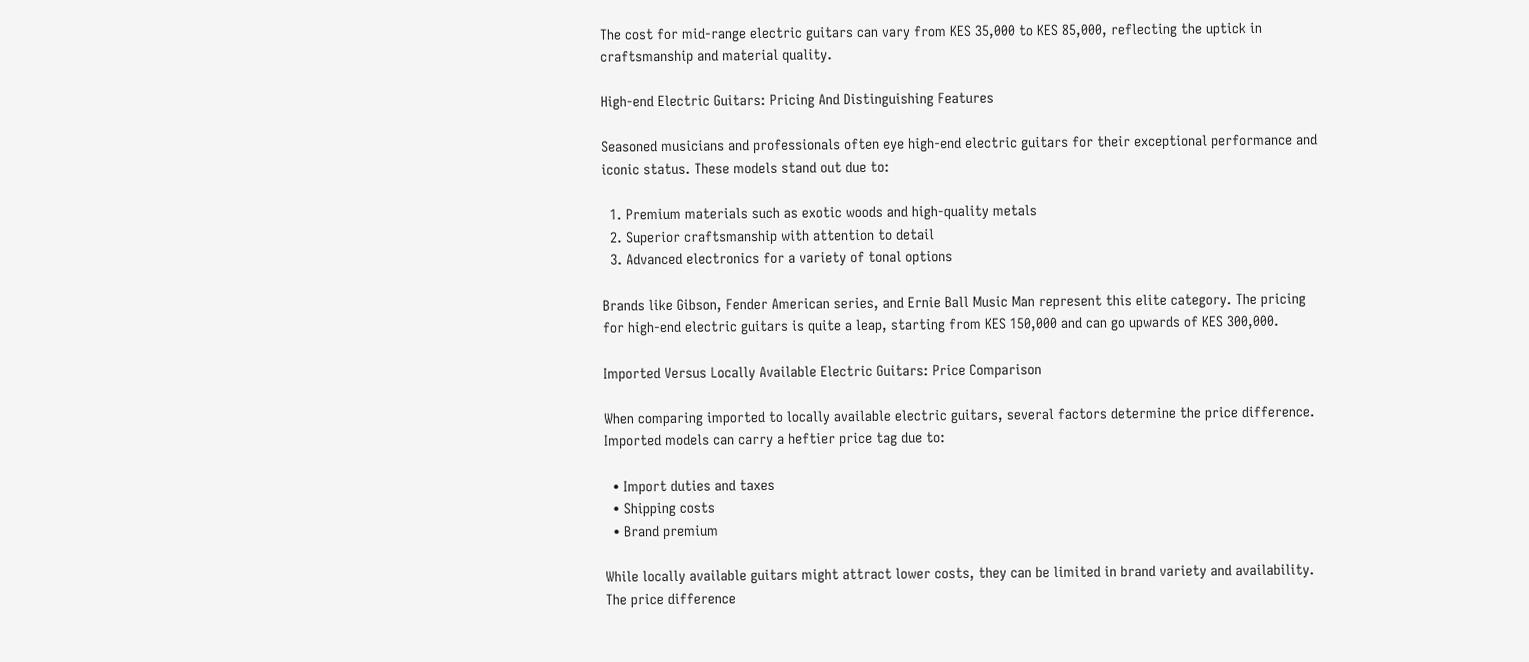The cost for mid-range electric guitars can vary from KES 35,000 to KES 85,000, reflecting the uptick in craftsmanship and material quality.

High-end Electric Guitars: Pricing And Distinguishing Features

Seasoned musicians and professionals often eye high-end electric guitars for their exceptional performance and iconic status. These models stand out due to:

  1. Premium materials such as exotic woods and high-quality metals
  2. Superior craftsmanship with attention to detail
  3. Advanced electronics for a variety of tonal options

Brands like Gibson, Fender American series, and Ernie Ball Music Man represent this elite category. The pricing for high-end electric guitars is quite a leap, starting from KES 150,000 and can go upwards of KES 300,000.

Imported Versus Locally Available Electric Guitars: Price Comparison

When comparing imported to locally available electric guitars, several factors determine the price difference. Imported models can carry a heftier price tag due to:

  • Import duties and taxes
  • Shipping costs
  • Brand premium

While locally available guitars might attract lower costs, they can be limited in brand variety and availability. The price difference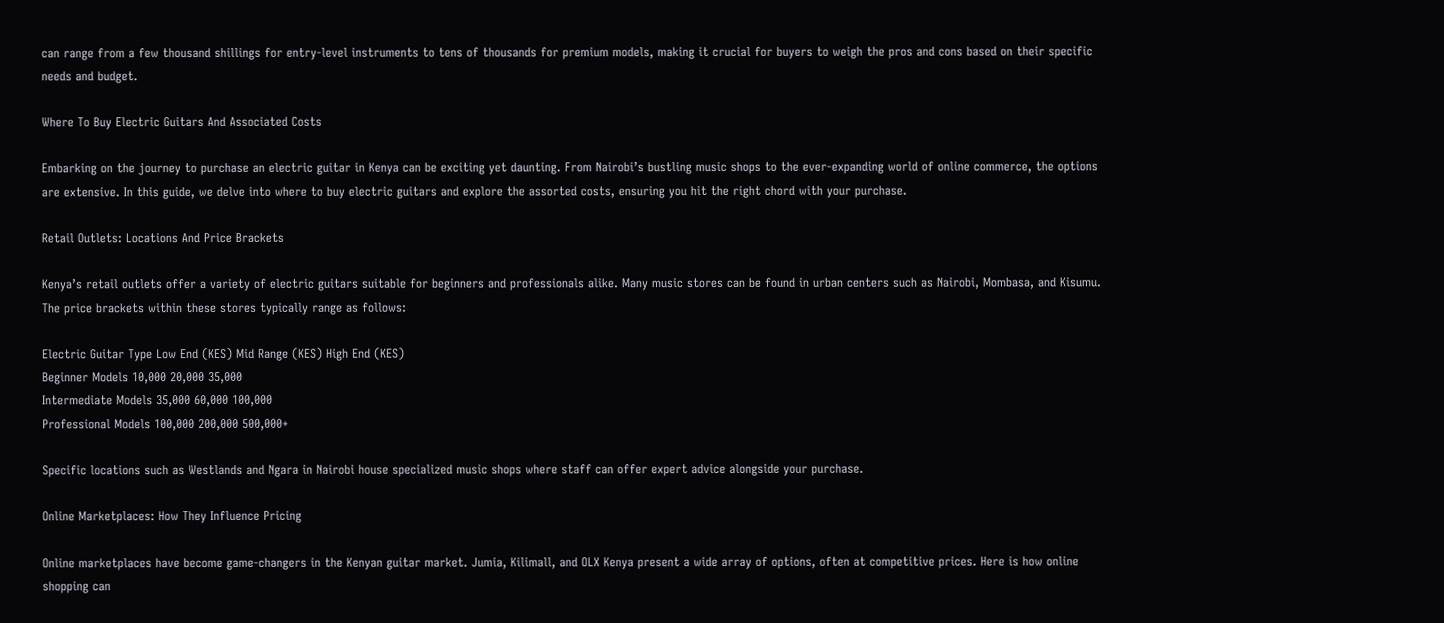can range from a few thousand shillings for entry-level instruments to tens of thousands for premium models, making it crucial for buyers to weigh the pros and cons based on their specific needs and budget.

Where To Buy Electric Guitars And Associated Costs

Embarking on the journey to purchase an electric guitar in Kenya can be exciting yet daunting. From Nairobi’s bustling music shops to the ever-expanding world of online commerce, the options are extensive. In this guide, we delve into where to buy electric guitars and explore the assorted costs, ensuring you hit the right chord with your purchase.

Retail Outlets: Locations And Price Brackets

Kenya’s retail outlets offer a variety of electric guitars suitable for beginners and professionals alike. Many music stores can be found in urban centers such as Nairobi, Mombasa, and Kisumu. The price brackets within these stores typically range as follows:

Electric Guitar Type Low End (KES) Mid Range (KES) High End (KES)
Beginner Models 10,000 20,000 35,000
Intermediate Models 35,000 60,000 100,000
Professional Models 100,000 200,000 500,000+

Specific locations such as Westlands and Ngara in Nairobi house specialized music shops where staff can offer expert advice alongside your purchase.

Online Marketplaces: How They Influence Pricing

Online marketplaces have become game-changers in the Kenyan guitar market. Jumia, Kilimall, and OLX Kenya present a wide array of options, often at competitive prices. Here is how online shopping can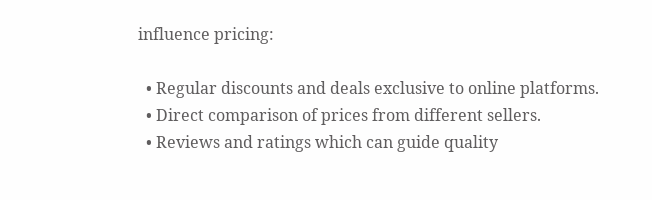influence pricing:

  • Regular discounts and deals exclusive to online platforms.
  • Direct comparison of prices from different sellers.
  • Reviews and ratings which can guide quality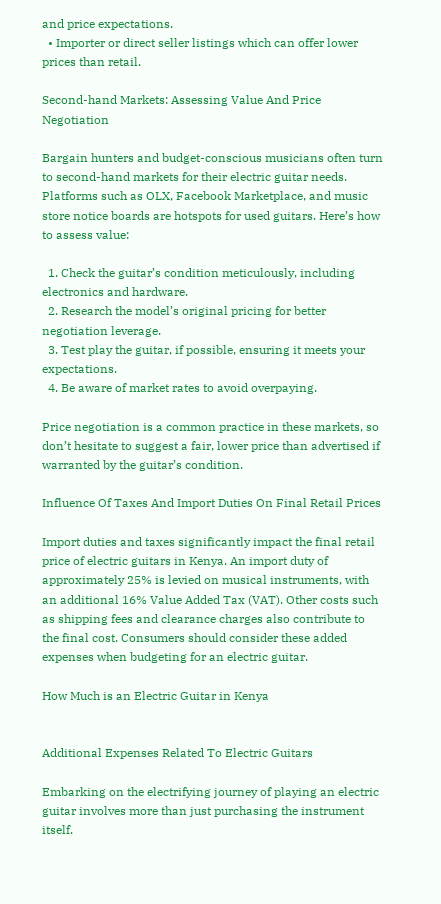and price expectations.
  • Importer or direct seller listings which can offer lower prices than retail.

Second-hand Markets: Assessing Value And Price Negotiation

Bargain hunters and budget-conscious musicians often turn to second-hand markets for their electric guitar needs. Platforms such as OLX, Facebook Marketplace, and music store notice boards are hotspots for used guitars. Here’s how to assess value:

  1. Check the guitar’s condition meticulously, including electronics and hardware.
  2. Research the model’s original pricing for better negotiation leverage.
  3. Test play the guitar, if possible, ensuring it meets your expectations.
  4. Be aware of market rates to avoid overpaying.

Price negotiation is a common practice in these markets, so don’t hesitate to suggest a fair, lower price than advertised if warranted by the guitar’s condition.

Influence Of Taxes And Import Duties On Final Retail Prices

Import duties and taxes significantly impact the final retail price of electric guitars in Kenya. An import duty of approximately 25% is levied on musical instruments, with an additional 16% Value Added Tax (VAT). Other costs such as shipping fees and clearance charges also contribute to the final cost. Consumers should consider these added expenses when budgeting for an electric guitar.

How Much is an Electric Guitar in Kenya


Additional Expenses Related To Electric Guitars

Embarking on the electrifying journey of playing an electric guitar involves more than just purchasing the instrument itself.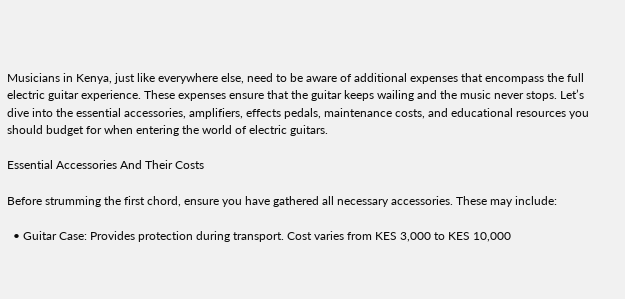Musicians in Kenya, just like everywhere else, need to be aware of additional expenses that encompass the full electric guitar experience. These expenses ensure that the guitar keeps wailing and the music never stops. Let’s dive into the essential accessories, amplifiers, effects pedals, maintenance costs, and educational resources you should budget for when entering the world of electric guitars.

Essential Accessories And Their Costs

Before strumming the first chord, ensure you have gathered all necessary accessories. These may include:

  • Guitar Case: Provides protection during transport. Cost varies from KES 3,000 to KES 10,000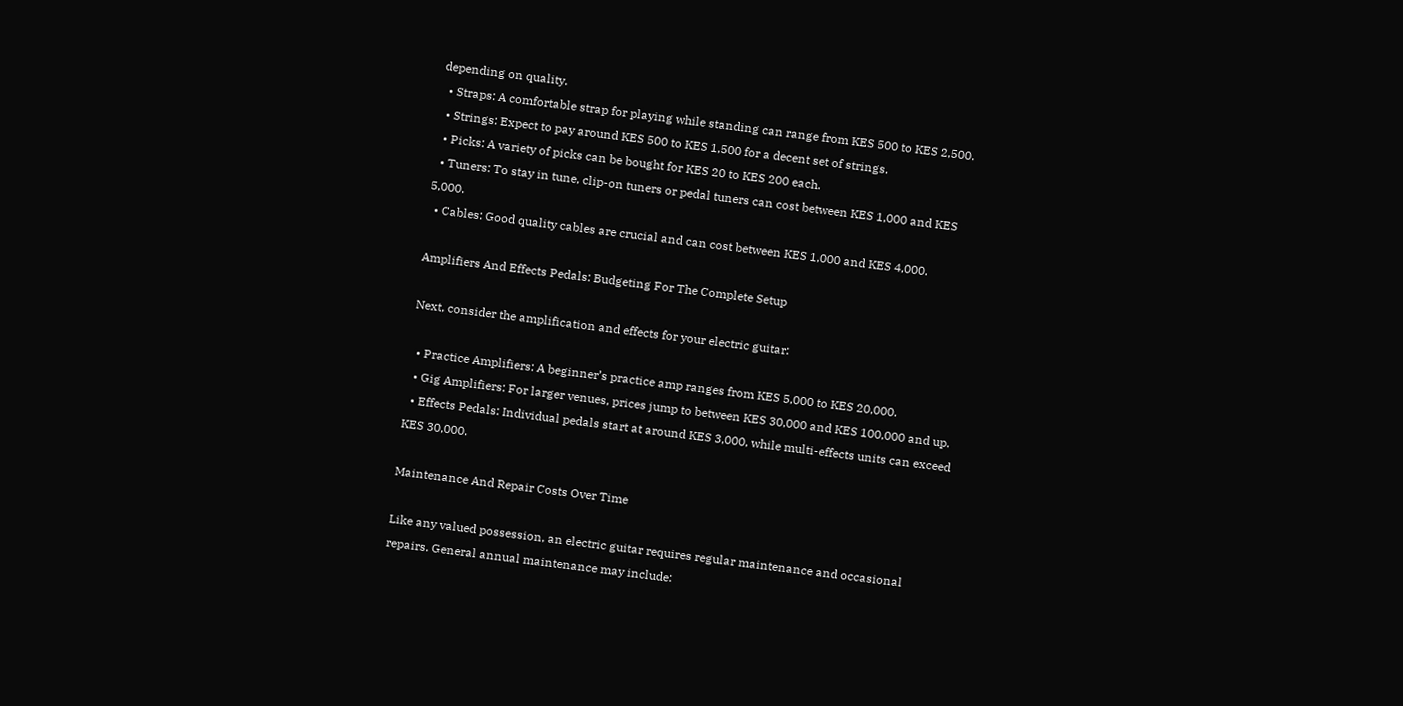depending on quality.
  • Straps: A comfortable strap for playing while standing can range from KES 500 to KES 2,500.
  • Strings: Expect to pay around KES 500 to KES 1,500 for a decent set of strings.
  • Picks: A variety of picks can be bought for KES 20 to KES 200 each.
  • Tuners: To stay in tune, clip-on tuners or pedal tuners can cost between KES 1,000 and KES 5,000.
  • Cables: Good quality cables are crucial and can cost between KES 1,000 and KES 4,000.

Amplifiers And Effects Pedals: Budgeting For The Complete Setup

Next, consider the amplification and effects for your electric guitar:

  • Practice Amplifiers: A beginner’s practice amp ranges from KES 5,000 to KES 20,000.
  • Gig Amplifiers: For larger venues, prices jump to between KES 30,000 and KES 100,000 and up.
  • Effects Pedals: Individual pedals start at around KES 3,000, while multi-effects units can exceed KES 30,000.

Maintenance And Repair Costs Over Time

Like any valued possession, an electric guitar requires regular maintenance and occasional repairs. General annual maintenance may include: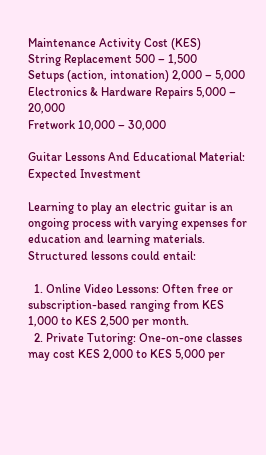Maintenance Activity Cost (KES)
String Replacement 500 – 1,500
Setups (action, intonation) 2,000 – 5,000
Electronics & Hardware Repairs 5,000 – 20,000
Fretwork 10,000 – 30,000

Guitar Lessons And Educational Material: Expected Investment

Learning to play an electric guitar is an ongoing process with varying expenses for education and learning materials. Structured lessons could entail:

  1. Online Video Lessons: Often free or subscription-based ranging from KES 1,000 to KES 2,500 per month.
  2. Private Tutoring: One-on-one classes may cost KES 2,000 to KES 5,000 per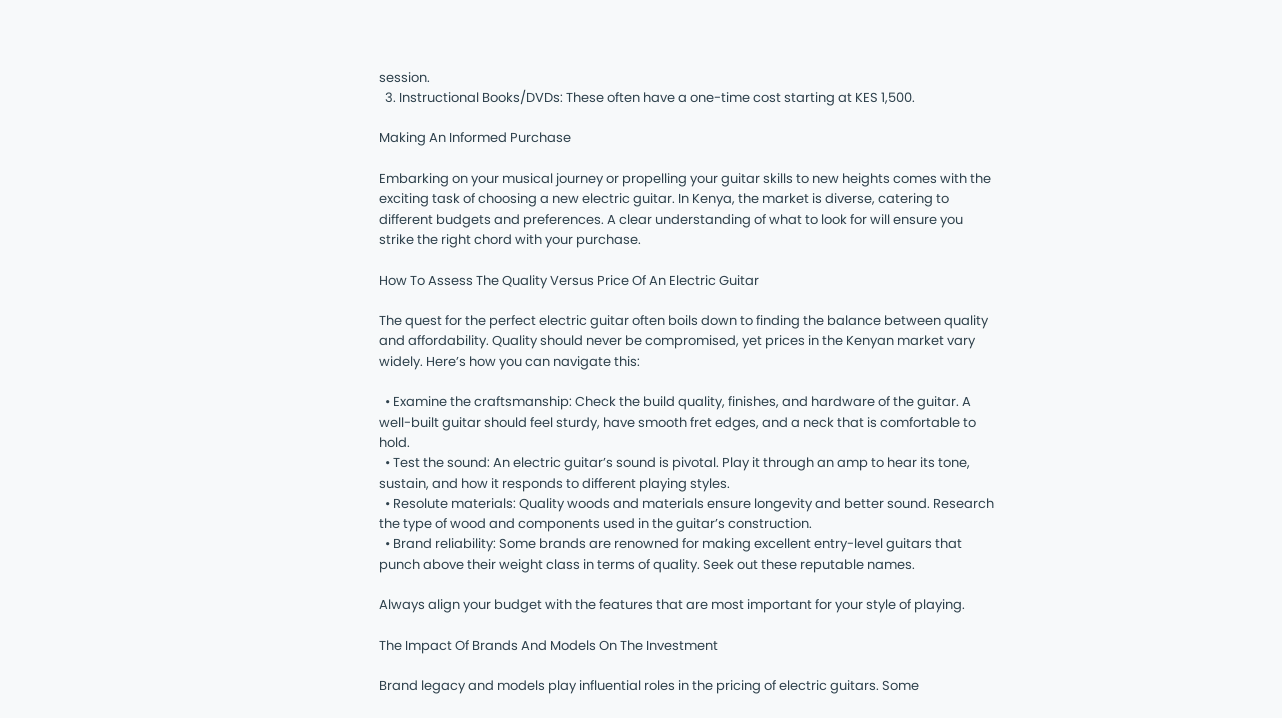session.
  3. Instructional Books/DVDs: These often have a one-time cost starting at KES 1,500.

Making An Informed Purchase

Embarking on your musical journey or propelling your guitar skills to new heights comes with the exciting task of choosing a new electric guitar. In Kenya, the market is diverse, catering to different budgets and preferences. A clear understanding of what to look for will ensure you strike the right chord with your purchase.

How To Assess The Quality Versus Price Of An Electric Guitar

The quest for the perfect electric guitar often boils down to finding the balance between quality and affordability. Quality should never be compromised, yet prices in the Kenyan market vary widely. Here’s how you can navigate this:

  • Examine the craftsmanship: Check the build quality, finishes, and hardware of the guitar. A well-built guitar should feel sturdy, have smooth fret edges, and a neck that is comfortable to hold.
  • Test the sound: An electric guitar’s sound is pivotal. Play it through an amp to hear its tone, sustain, and how it responds to different playing styles.
  • Resolute materials: Quality woods and materials ensure longevity and better sound. Research the type of wood and components used in the guitar’s construction.
  • Brand reliability: Some brands are renowned for making excellent entry-level guitars that punch above their weight class in terms of quality. Seek out these reputable names.

Always align your budget with the features that are most important for your style of playing.

The Impact Of Brands And Models On The Investment

Brand legacy and models play influential roles in the pricing of electric guitars. Some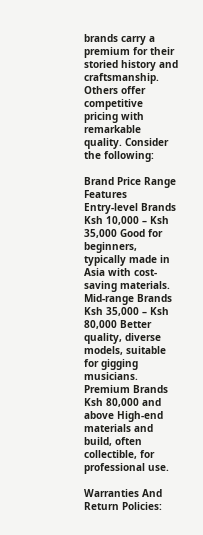brands carry a premium for their storied history and craftsmanship. Others offer competitive pricing with remarkable quality. Consider the following:

Brand Price Range Features
Entry-level Brands Ksh 10,000 – Ksh 35,000 Good for beginners, typically made in Asia with cost-saving materials.
Mid-range Brands Ksh 35,000 – Ksh 80,000 Better quality, diverse models, suitable for gigging musicians.
Premium Brands Ksh 80,000 and above High-end materials and build, often collectible, for professional use.

Warranties And Return Policies: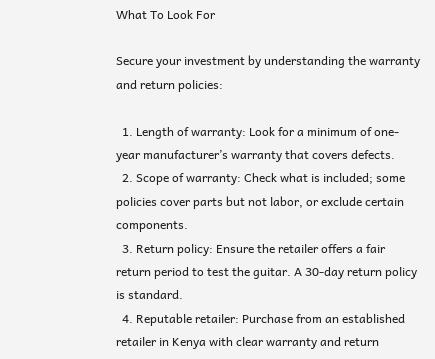What To Look For

Secure your investment by understanding the warranty and return policies:

  1. Length of warranty: Look for a minimum of one-year manufacturer’s warranty that covers defects.
  2. Scope of warranty: Check what is included; some policies cover parts but not labor, or exclude certain components.
  3. Return policy: Ensure the retailer offers a fair return period to test the guitar. A 30-day return policy is standard.
  4. Reputable retailer: Purchase from an established retailer in Kenya with clear warranty and return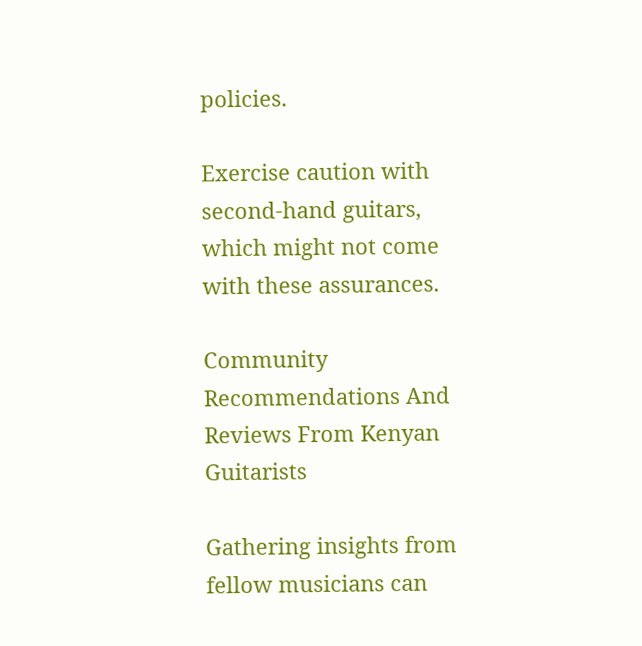policies.

Exercise caution with second-hand guitars, which might not come with these assurances.

Community Recommendations And Reviews From Kenyan Guitarists

Gathering insights from fellow musicians can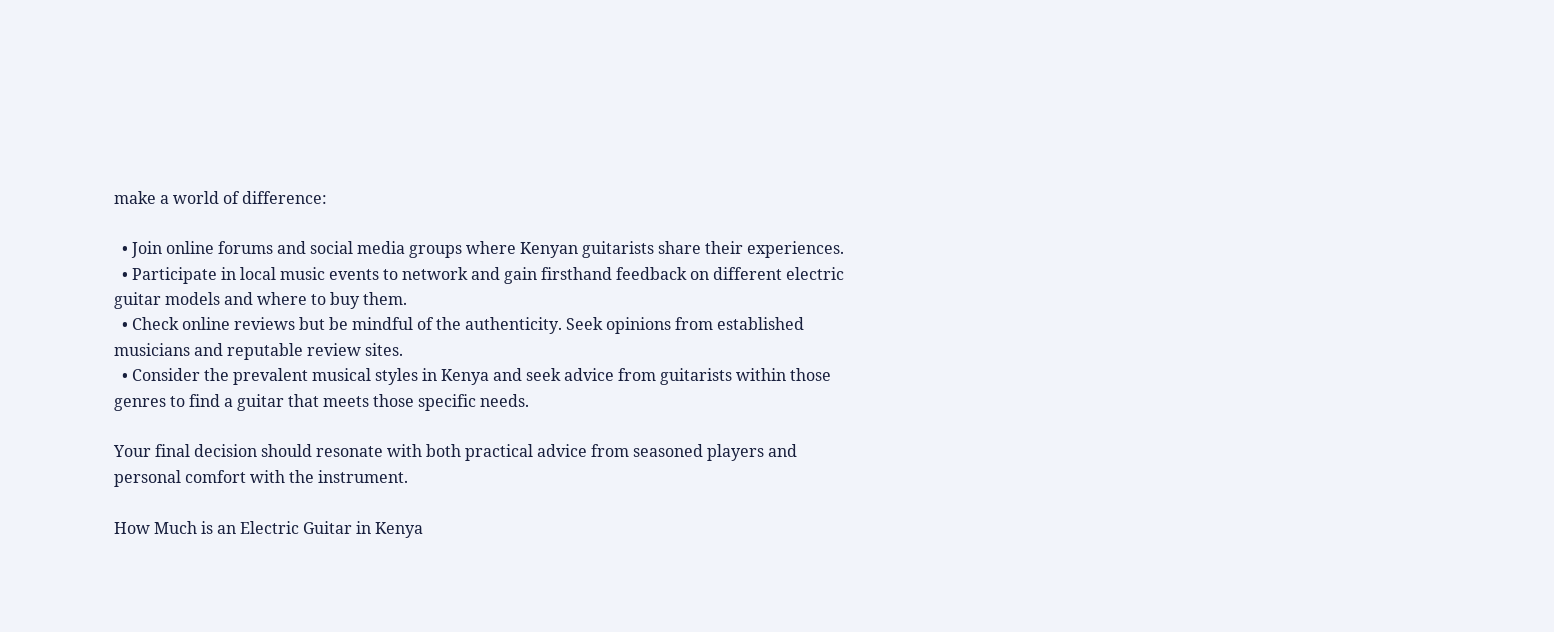make a world of difference:

  • Join online forums and social media groups where Kenyan guitarists share their experiences.
  • Participate in local music events to network and gain firsthand feedback on different electric guitar models and where to buy them.
  • Check online reviews but be mindful of the authenticity. Seek opinions from established musicians and reputable review sites.
  • Consider the prevalent musical styles in Kenya and seek advice from guitarists within those genres to find a guitar that meets those specific needs.

Your final decision should resonate with both practical advice from seasoned players and personal comfort with the instrument.

How Much is an Electric Guitar in Kenya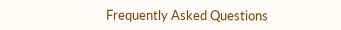Frequently Asked Questions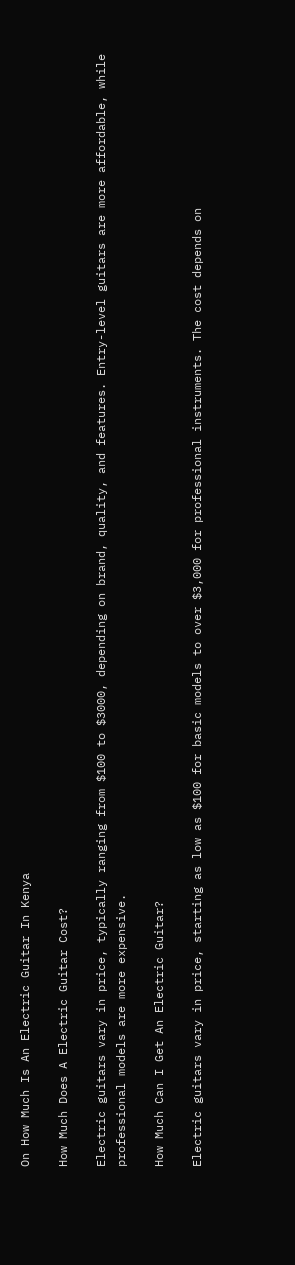On How Much Is An Electric Guitar In Kenya

How Much Does A Electric Guitar Cost?

Electric guitars vary in price, typically ranging from $100 to $3000, depending on brand, quality, and features. Entry-level guitars are more affordable, while professional models are more expensive.

How Much Can I Get An Electric Guitar?

Electric guitars vary in price, starting as low as $100 for basic models to over $3,000 for professional instruments. The cost depends on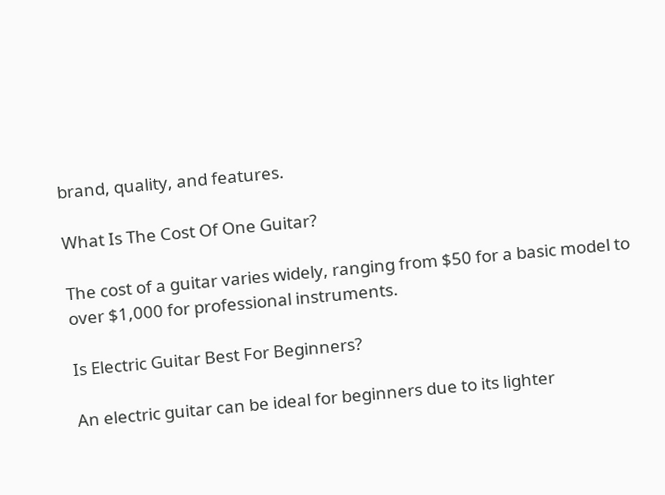brand, quality, and features.

What Is The Cost Of One Guitar?

The cost of a guitar varies widely, ranging from $50 for a basic model to over $1,000 for professional instruments.

Is Electric Guitar Best For Beginners?

An electric guitar can be ideal for beginners due to its lighter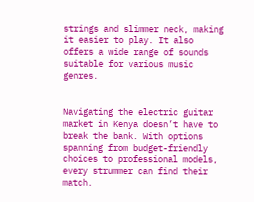strings and slimmer neck, making it easier to play. It also offers a wide range of sounds suitable for various music genres.


Navigating the electric guitar market in Kenya doesn’t have to break the bank. With options spanning from budget-friendly choices to professional models, every strummer can find their match.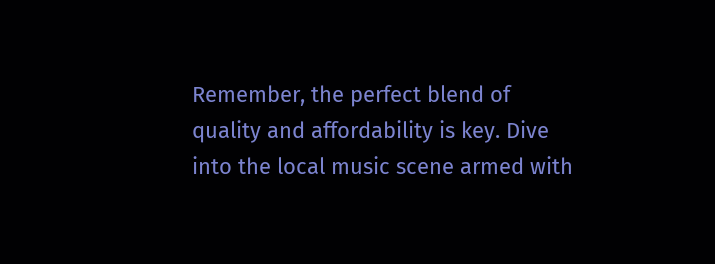Remember, the perfect blend of quality and affordability is key. Dive into the local music scene armed with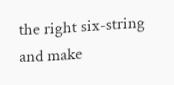the right six-string and make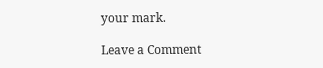your mark.

Leave a Comment